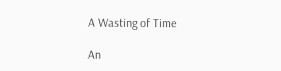A Wasting of Time

An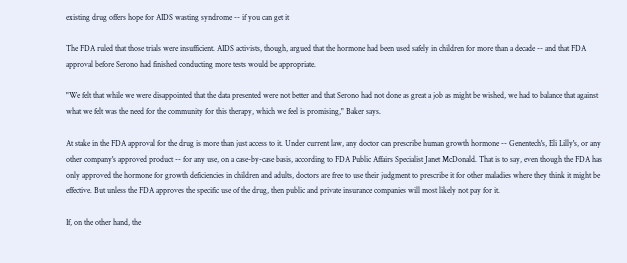existing drug offers hope for AIDS wasting syndrome -- if you can get it

The FDA ruled that those trials were insufficient. AIDS activists, though, argued that the hormone had been used safely in children for more than a decade -- and that FDA approval before Serono had finished conducting more tests would be appropriate.

"We felt that while we were disappointed that the data presented were not better and that Serono had not done as great a job as might be wished, we had to balance that against what we felt was the need for the community for this therapy, which we feel is promising," Baker says.

At stake in the FDA approval for the drug is more than just access to it. Under current law, any doctor can prescribe human growth hormone -- Genentech's, Eli Lilly's, or any other company's approved product -- for any use, on a case-by-case basis, according to FDA Public Affairs Specialist Janet McDonald. That is to say, even though the FDA has only approved the hormone for growth deficiencies in children and adults, doctors are free to use their judgment to prescribe it for other maladies where they think it might be effective. But unless the FDA approves the specific use of the drug, then public and private insurance companies will most likely not pay for it.

If, on the other hand, the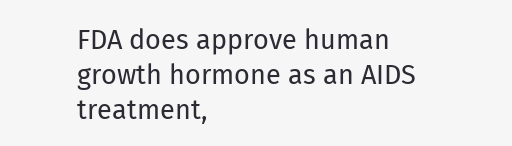FDA does approve human growth hormone as an AIDS treatment,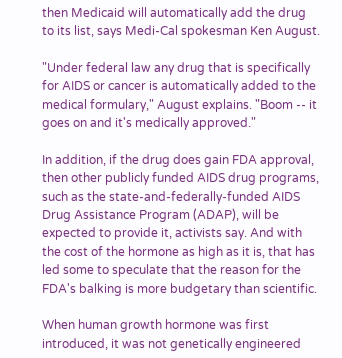then Medicaid will automatically add the drug to its list, says Medi-Cal spokesman Ken August.

"Under federal law any drug that is specifically for AIDS or cancer is automatically added to the medical formulary," August explains. "Boom -- it goes on and it's medically approved."

In addition, if the drug does gain FDA approval, then other publicly funded AIDS drug programs, such as the state-and-federally-funded AIDS Drug Assistance Program (ADAP), will be expected to provide it, activists say. And with the cost of the hormone as high as it is, that has led some to speculate that the reason for the FDA's balking is more budgetary than scientific.

When human growth hormone was first introduced, it was not genetically engineered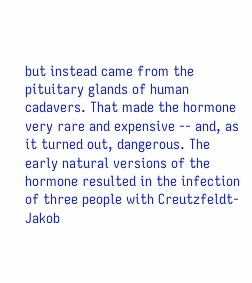but instead came from the pituitary glands of human cadavers. That made the hormone very rare and expensive -- and, as it turned out, dangerous. The early natural versions of the hormone resulted in the infection of three people with Creutzfeldt-Jakob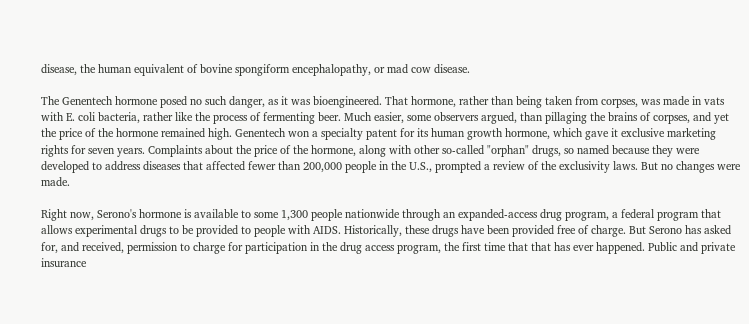disease, the human equivalent of bovine spongiform encephalopathy, or mad cow disease.

The Genentech hormone posed no such danger, as it was bioengineered. That hormone, rather than being taken from corpses, was made in vats with E. coli bacteria, rather like the process of fermenting beer. Much easier, some observers argued, than pillaging the brains of corpses, and yet the price of the hormone remained high. Genentech won a specialty patent for its human growth hormone, which gave it exclusive marketing rights for seven years. Complaints about the price of the hormone, along with other so-called "orphan" drugs, so named because they were developed to address diseases that affected fewer than 200,000 people in the U.S., prompted a review of the exclusivity laws. But no changes were made.

Right now, Serono's hormone is available to some 1,300 people nationwide through an expanded-access drug program, a federal program that allows experimental drugs to be provided to people with AIDS. Historically, these drugs have been provided free of charge. But Serono has asked for, and received, permission to charge for participation in the drug access program, the first time that that has ever happened. Public and private insurance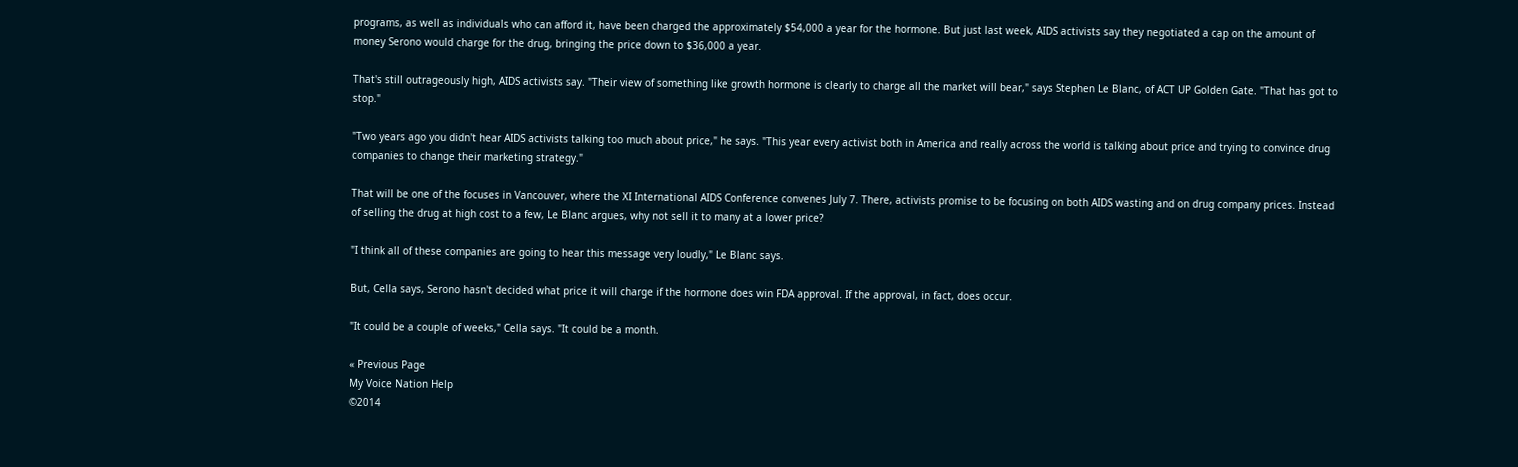programs, as well as individuals who can afford it, have been charged the approximately $54,000 a year for the hormone. But just last week, AIDS activists say they negotiated a cap on the amount of money Serono would charge for the drug, bringing the price down to $36,000 a year.

That's still outrageously high, AIDS activists say. "Their view of something like growth hormone is clearly to charge all the market will bear," says Stephen Le Blanc, of ACT UP Golden Gate. "That has got to stop."

"Two years ago you didn't hear AIDS activists talking too much about price," he says. "This year every activist both in America and really across the world is talking about price and trying to convince drug companies to change their marketing strategy."

That will be one of the focuses in Vancouver, where the XI International AIDS Conference convenes July 7. There, activists promise to be focusing on both AIDS wasting and on drug company prices. Instead of selling the drug at high cost to a few, Le Blanc argues, why not sell it to many at a lower price?

"I think all of these companies are going to hear this message very loudly," Le Blanc says.

But, Cella says, Serono hasn't decided what price it will charge if the hormone does win FDA approval. If the approval, in fact, does occur.

"It could be a couple of weeks," Cella says. "It could be a month.

« Previous Page
My Voice Nation Help
©2014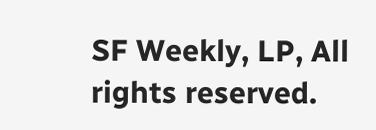SF Weekly, LP, All rights reserved.